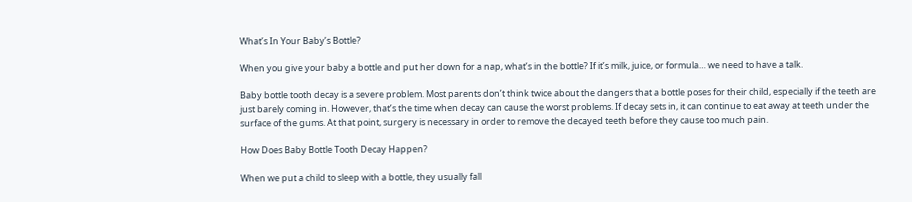What’s In Your Baby’s Bottle?

When you give your baby a bottle and put her down for a nap, what’s in the bottle? If it’s milk, juice, or formula… we need to have a talk.

Baby bottle tooth decay is a severe problem. Most parents don’t think twice about the dangers that a bottle poses for their child, especially if the teeth are just barely coming in. However, that’s the time when decay can cause the worst problems. If decay sets in, it can continue to eat away at teeth under the surface of the gums. At that point, surgery is necessary in order to remove the decayed teeth before they cause too much pain.

How Does Baby Bottle Tooth Decay Happen?

When we put a child to sleep with a bottle, they usually fall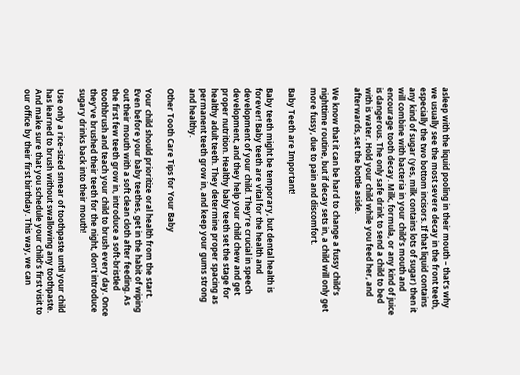asleep with the liquid pooling in their mouth – that’s why we usually see the most severe decay in the front teeth, especially the two bottom incisors. If that liquid contains any kind of sugar (yes, milk contains lots of sugar) then it will combine with bacteria in your child’s mouth and encourage tooth decay. Milk, formula, or any kind of juice is dangerous. The only safe drink to send a child to bed with is water. Hold your child while you feed her, and afterwards, set the bottle aside.

We know that it can be hard to change a fussy child’s nighttime routine, but if decay sets in, a child will only get more fussy, due to pain and discomfort.

Baby Teeth are Important!

Baby teeth might be temporary, but dental health is forever! Baby teeth are vital for the health and development of your child. They’re crucial in speech development, and they help your child chew and get proper nutrition. Healthy baby teeth set the stage for healthy adult teeth. They determine proper spacing as permanent teeth grow in, and keep your gums strong and healthy.

Other Tooth Care Tips for Your Baby

Your child should prioritize oral health from the start. Even before your baby teethes, get in the habit of wiping out their mouth with a soft clean cloth after feeding. As the first few teeth grow in, introduce a soft-bristled toothbrush and teach your child to brush every day. Once they’ve brushed their teeth for the night, don’t introduce sugary drinks back into their mouth!

Use only a rice-sized smear of toothpaste until your child has learned to brush without swallowing any toothpaste. And make sure that you schedule your child’s first visit to our office by their first birthday. This way, we can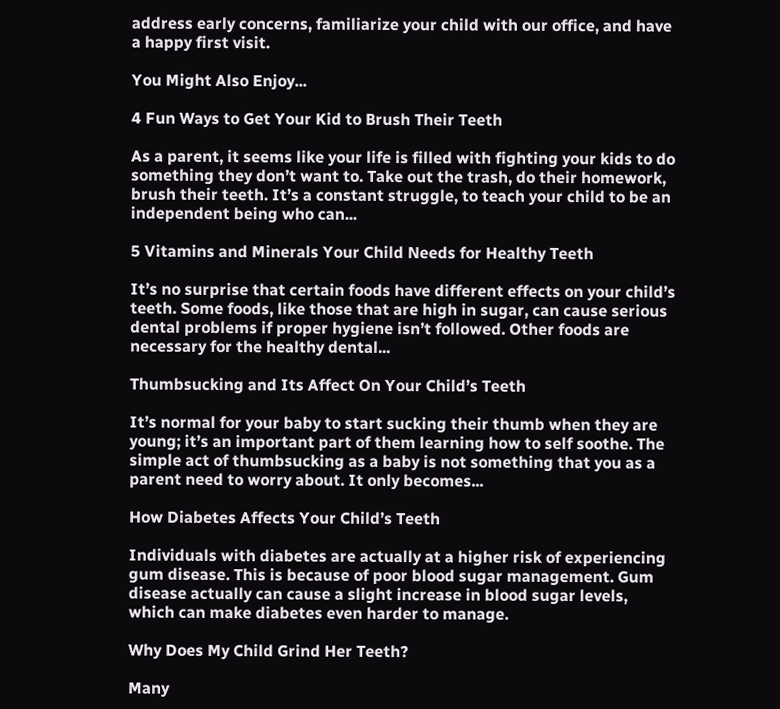address early concerns, familiarize your child with our office, and have a happy first visit.

You Might Also Enjoy...

4 Fun Ways to Get Your Kid to Brush Their Teeth

As a parent, it seems like your life is filled with fighting your kids to do something they don’t want to. Take out the trash, do their homework, brush their teeth. It’s a constant struggle, to teach your child to be an independent being who can...

5 Vitamins and Minerals Your Child Needs for Healthy Teeth

It’s no surprise that certain foods have different effects on your child’s teeth. Some foods, like those that are high in sugar, can cause serious dental problems if proper hygiene isn’t followed. Other foods are necessary for the healthy dental...

Thumbsucking and Its Affect On Your Child’s Teeth

It’s normal for your baby to start sucking their thumb when they are young; it’s an important part of them learning how to self soothe. The simple act of thumbsucking as a baby is not something that you as a parent need to worry about. It only becomes...

How Diabetes Affects Your Child’s Teeth

Individuals with diabetes are actually at a higher risk of experiencing gum disease. This is because of poor blood sugar management. Gum disease actually can cause a slight increase in blood sugar levels, which can make diabetes even harder to manage.

Why Does My Child Grind Her Teeth?

Many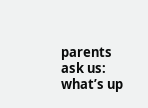parents ask us: what’s up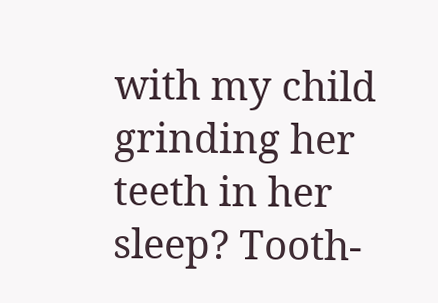with my child grinding her teeth in her sleep? Tooth-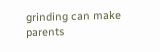grinding can make parents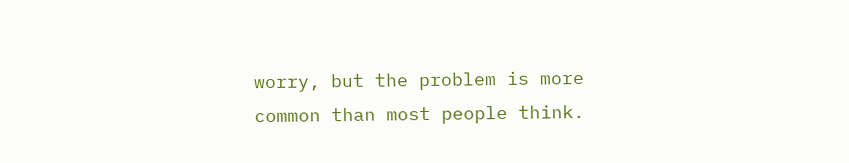worry, but the problem is more common than most people think.